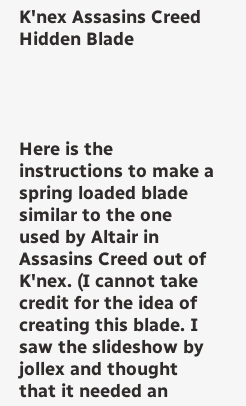K'nex Assasins Creed Hidden Blade




Here is the instructions to make a spring loaded blade similar to the one used by Altair in Assasins Creed out of K'nex. (I cannot take credit for the idea of creating this blade. I saw the slideshow by jollex and thought that it needed an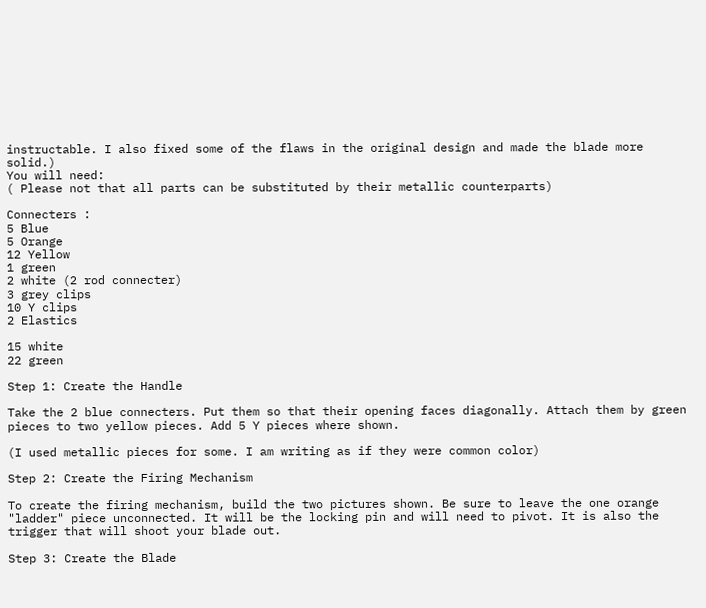instructable. I also fixed some of the flaws in the original design and made the blade more solid.)
You will need:
( Please not that all parts can be substituted by their metallic counterparts)

Connecters :
5 Blue
5 Orange
12 Yellow
1 green
2 white (2 rod connecter)
3 grey clips
10 Y clips
2 Elastics

15 white
22 green

Step 1: Create the Handle

Take the 2 blue connecters. Put them so that their opening faces diagonally. Attach them by green pieces to two yellow pieces. Add 5 Y pieces where shown.

(I used metallic pieces for some. I am writing as if they were common color)

Step 2: Create the Firing Mechanism

To create the firing mechanism, build the two pictures shown. Be sure to leave the one orange "ladder" piece unconnected. It will be the locking pin and will need to pivot. It is also the trigger that will shoot your blade out.

Step 3: Create the Blade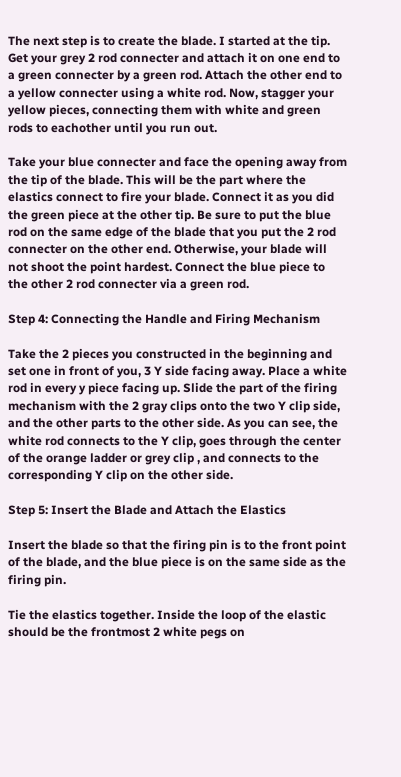The next step is to create the blade. I started at the tip. Get your grey 2 rod connecter and attach it on one end to a green connecter by a green rod. Attach the other end to a yellow connecter using a white rod. Now, stagger your yellow pieces, connecting them with white and green rods to eachother until you run out.

Take your blue connecter and face the opening away from the tip of the blade. This will be the part where the elastics connect to fire your blade. Connect it as you did the green piece at the other tip. Be sure to put the blue rod on the same edge of the blade that you put the 2 rod connecter on the other end. Otherwise, your blade will not shoot the point hardest. Connect the blue piece to the other 2 rod connecter via a green rod.

Step 4: Connecting the Handle and Firing Mechanism

Take the 2 pieces you constructed in the beginning and set one in front of you, 3 Y side facing away. Place a white rod in every y piece facing up. Slide the part of the firing mechanism with the 2 gray clips onto the two Y clip side, and the other parts to the other side. As you can see, the white rod connects to the Y clip, goes through the center of the orange ladder or grey clip , and connects to the corresponding Y clip on the other side.

Step 5: Insert the Blade and Attach the Elastics

Insert the blade so that the firing pin is to the front point of the blade, and the blue piece is on the same side as the firing pin.

Tie the elastics together. Inside the loop of the elastic should be the frontmost 2 white pegs on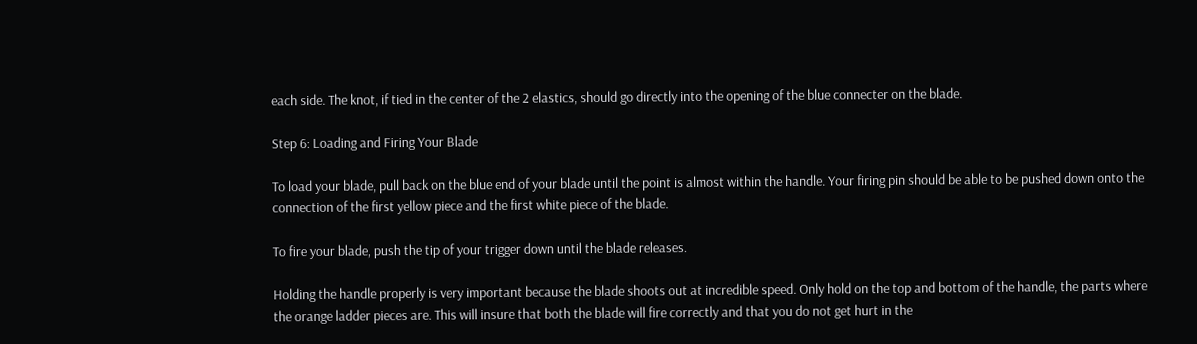each side. The knot, if tied in the center of the 2 elastics, should go directly into the opening of the blue connecter on the blade.

Step 6: Loading and Firing Your Blade

To load your blade, pull back on the blue end of your blade until the point is almost within the handle. Your firing pin should be able to be pushed down onto the connection of the first yellow piece and the first white piece of the blade.

To fire your blade, push the tip of your trigger down until the blade releases.

Holding the handle properly is very important because the blade shoots out at incredible speed. Only hold on the top and bottom of the handle, the parts where the orange ladder pieces are. This will insure that both the blade will fire correctly and that you do not get hurt in the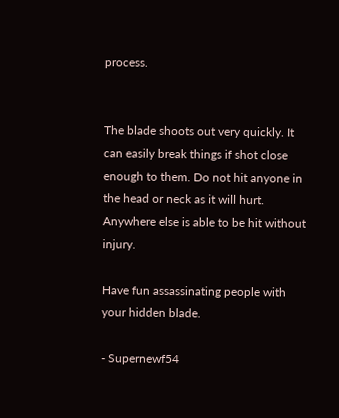process.


The blade shoots out very quickly. It can easily break things if shot close enough to them. Do not hit anyone in the head or neck as it will hurt. Anywhere else is able to be hit without injury.

Have fun assassinating people with your hidden blade.

- Supernewf54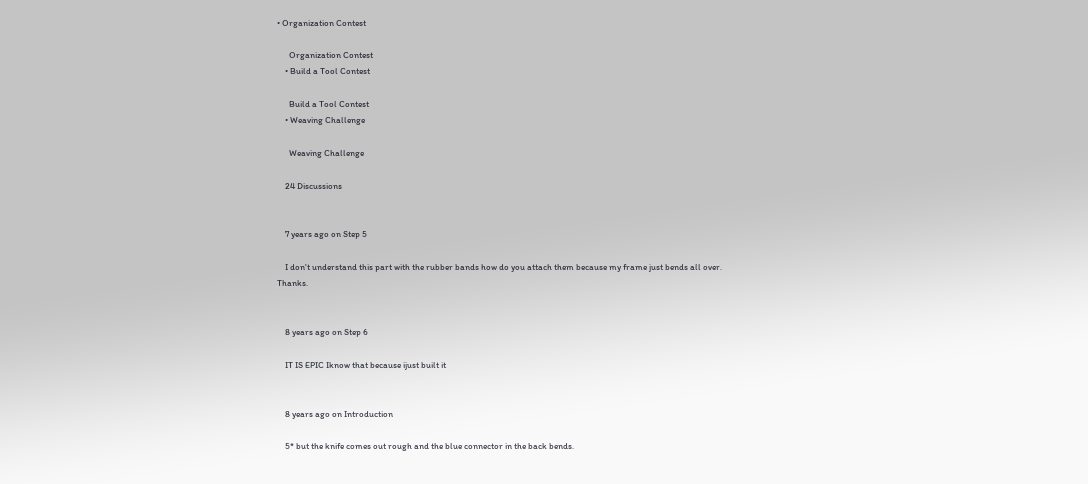• Organization Contest

      Organization Contest
    • Build a Tool Contest

      Build a Tool Contest
    • Weaving Challenge

      Weaving Challenge

    24 Discussions


    7 years ago on Step 5

    I don't understand this part with the rubber bands how do you attach them because my frame just bends all over. Thanks.


    8 years ago on Step 6

    IT IS EPIC Iknow that because ijust built it


    8 years ago on Introduction

    5* but the knife comes out rough and the blue connector in the back bends.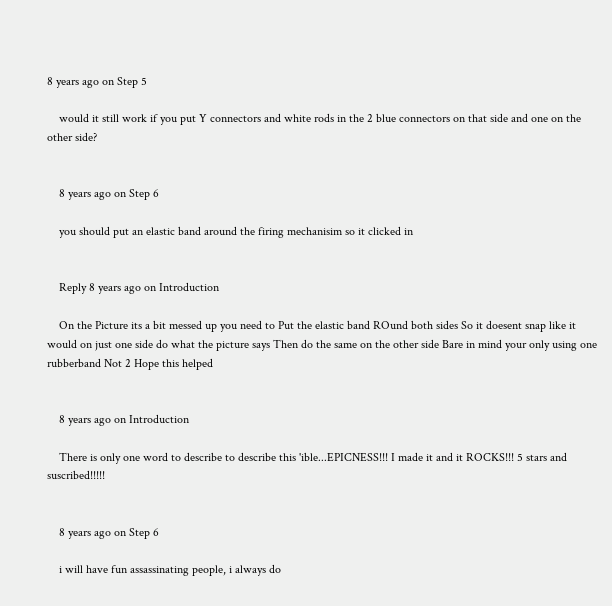8 years ago on Step 5

    would it still work if you put Y connectors and white rods in the 2 blue connectors on that side and one on the other side?


    8 years ago on Step 6

    you should put an elastic band around the firing mechanisim so it clicked in


    Reply 8 years ago on Introduction

    On the Picture its a bit messed up you need to Put the elastic band ROund both sides So it doesent snap like it would on just one side do what the picture says Then do the same on the other side Bare in mind your only using one rubberband Not 2 Hope this helped


    8 years ago on Introduction

    There is only one word to describe to describe this 'ible...EPICNESS!!! I made it and it ROCKS!!! 5 stars and suscribed!!!!!


    8 years ago on Step 6

    i will have fun assassinating people, i always do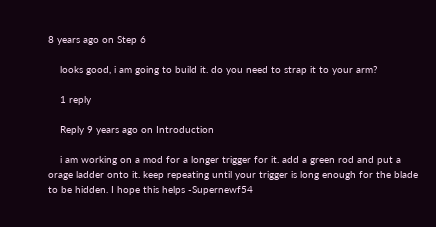8 years ago on Step 6

    looks good, i am going to build it. do you need to strap it to your arm?

    1 reply

    Reply 9 years ago on Introduction

    i am working on a mod for a longer trigger for it. add a green rod and put a orage ladder onto it. keep repeating until your trigger is long enough for the blade to be hidden. I hope this helps -Supernewf54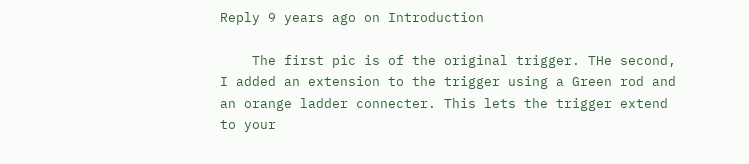Reply 9 years ago on Introduction

    The first pic is of the original trigger. THe second, I added an extension to the trigger using a Green rod and an orange ladder connecter. This lets the trigger extend to your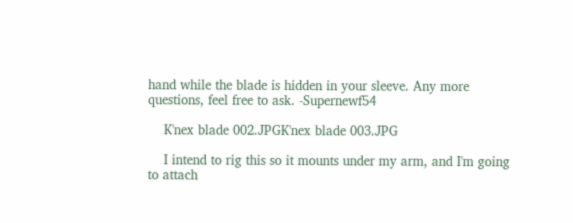hand while the blade is hidden in your sleeve. Any more questions, feel free to ask. -Supernewf54

    K'nex blade 002.JPGK'nex blade 003.JPG

    I intend to rig this so it mounts under my arm, and I'm going to attach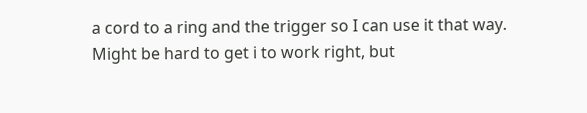a cord to a ring and the trigger so I can use it that way. Might be hard to get i to work right, but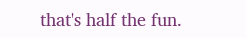that's half the fun.